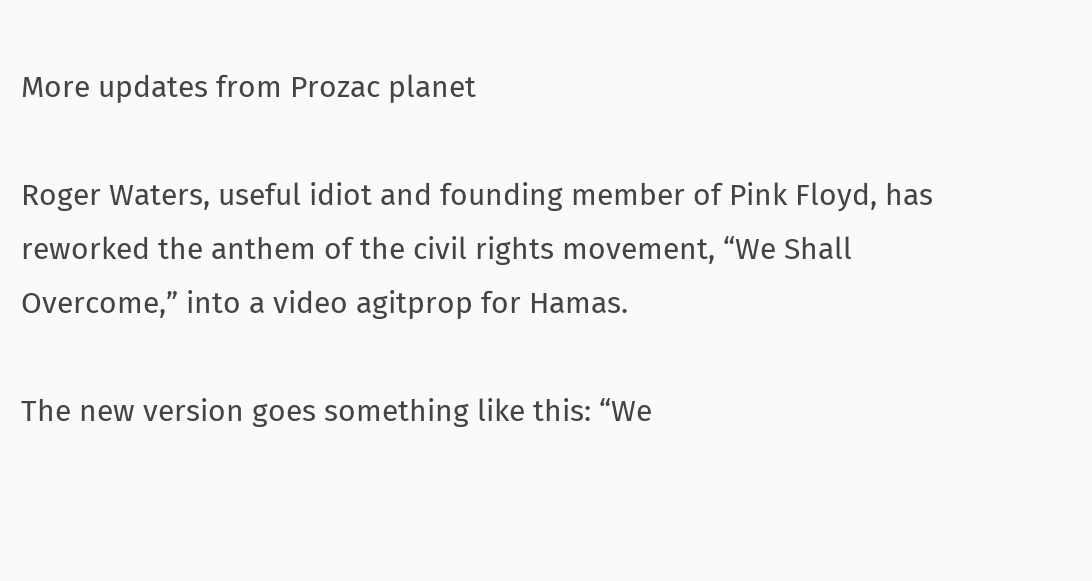More updates from Prozac planet

Roger Waters, useful idiot and founding member of Pink Floyd, has reworked the anthem of the civil rights movement, “We Shall Overcome,” into a video agitprop for Hamas.

The new version goes something like this: “We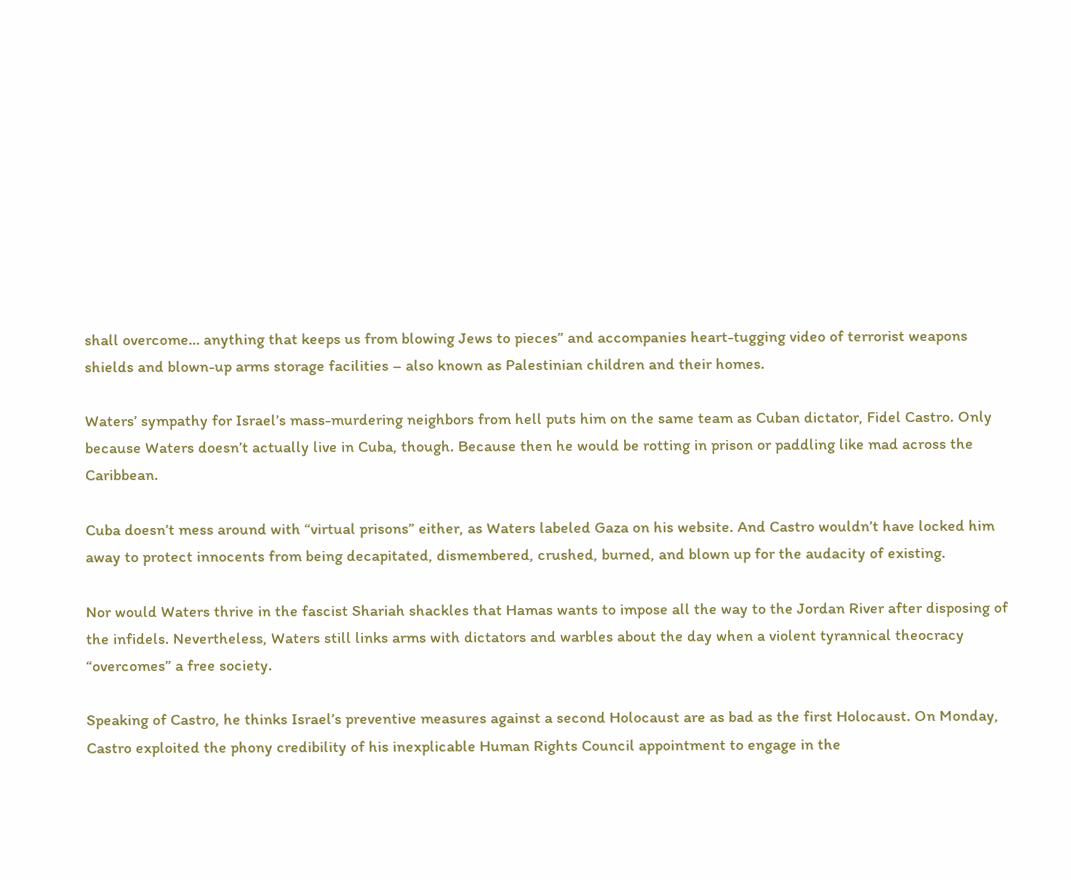shall overcome… anything that keeps us from blowing Jews to pieces” and accompanies heart-tugging video of terrorist weapons shields and blown-up arms storage facilities – also known as Palestinian children and their homes.

Waters’ sympathy for Israel’s mass-murdering neighbors from hell puts him on the same team as Cuban dictator, Fidel Castro. Only because Waters doesn’t actually live in Cuba, though. Because then he would be rotting in prison or paddling like mad across the Caribbean.

Cuba doesn’t mess around with “virtual prisons” either, as Waters labeled Gaza on his website. And Castro wouldn’t have locked him away to protect innocents from being decapitated, dismembered, crushed, burned, and blown up for the audacity of existing.

Nor would Waters thrive in the fascist Shariah shackles that Hamas wants to impose all the way to the Jordan River after disposing of the infidels. Nevertheless, Waters still links arms with dictators and warbles about the day when a violent tyrannical theocracy “overcomes” a free society.

Speaking of Castro, he thinks Israel’s preventive measures against a second Holocaust are as bad as the first Holocaust. On Monday, Castro exploited the phony credibility of his inexplicable Human Rights Council appointment to engage in the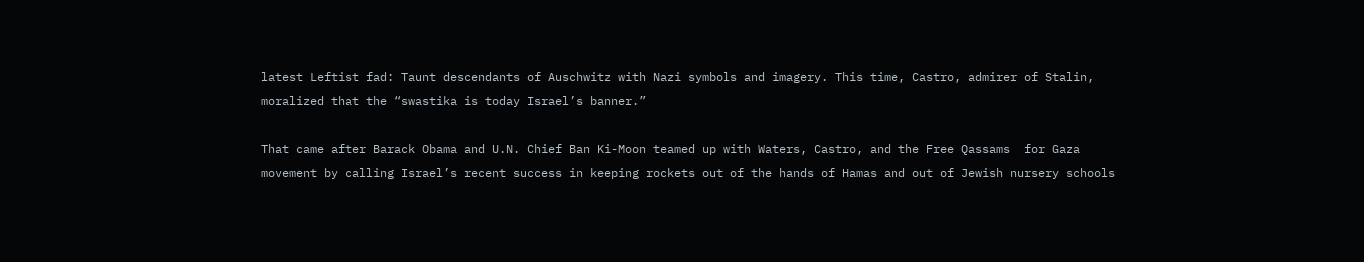latest Leftist fad: Taunt descendants of Auschwitz with Nazi symbols and imagery. This time, Castro, admirer of Stalin, moralized that the “swastika is today Israel’s banner.”

That came after Barack Obama and U.N. Chief Ban Ki-Moon teamed up with Waters, Castro, and the Free Qassams  for Gaza movement by calling Israel’s recent success in keeping rockets out of the hands of Hamas and out of Jewish nursery schools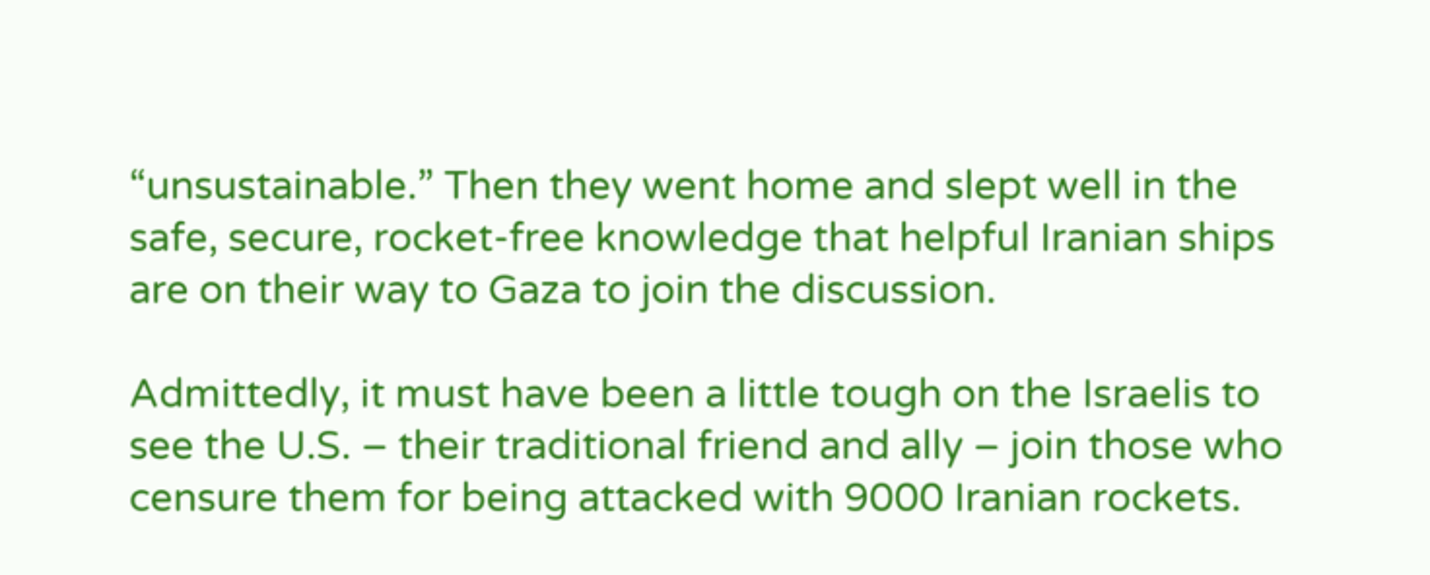“unsustainable.” Then they went home and slept well in the safe, secure, rocket-free knowledge that helpful Iranian ships are on their way to Gaza to join the discussion.

Admittedly, it must have been a little tough on the Israelis to see the U.S. – their traditional friend and ally – join those who censure them for being attacked with 9000 Iranian rockets.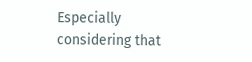Especially considering that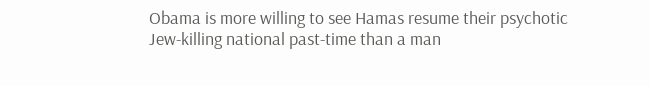Obama is more willing to see Hamas resume their psychotic Jew-killing national past-time than a man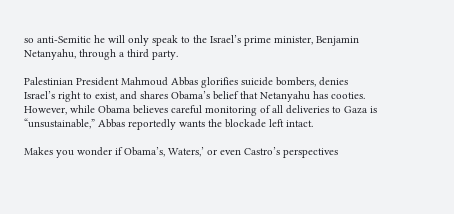so anti-Semitic he will only speak to the Israel’s prime minister, Benjamin Netanyahu, through a third party.

Palestinian President Mahmoud Abbas glorifies suicide bombers, denies Israel’s right to exist, and shares Obama’s belief that Netanyahu has cooties. However, while Obama believes careful monitoring of all deliveries to Gaza is “unsustainable,” Abbas reportedly wants the blockade left intact.

Makes you wonder if Obama’s, Waters,’ or even Castro’s perspectives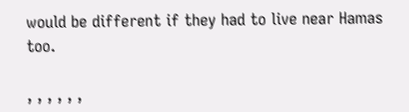would be different if they had to live near Hamas too.

, , , , , ,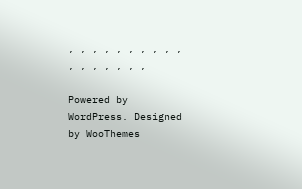, , , , , , , , , , , , , , , , ,

Powered by WordPress. Designed by WooThemes